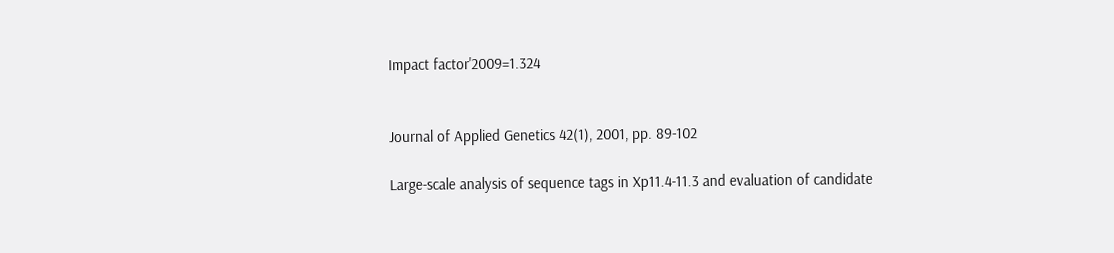Impact factor'2009=1.324


Journal of Applied Genetics 42(1), 2001, pp. 89-102

Large-scale analysis of sequence tags in Xp11.4-11.3 and evaluation of candidate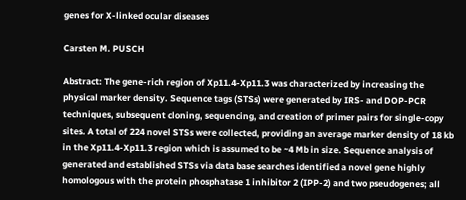genes for X-linked ocular diseases

Carsten M. PUSCH

Abstract: The gene-rich region of Xp11.4-Xp11.3 was characterized by increasing the physical marker density. Sequence tags (STSs) were generated by IRS- and DOP-PCR techniques, subsequent cloning, sequencing, and creation of primer pairs for single-copy sites. A total of 224 novel STSs were collected, providing an average marker density of 18 kb in the Xp11.4-Xp11.3 region which is assumed to be ~4 Mb in size. Sequence analysis of generated and established STSs via data base searches identified a novel gene highly homologous with the protein phosphatase 1 inhibitor 2 (IPP-2) and two pseudogenes; all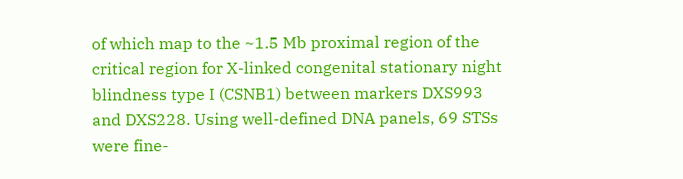of which map to the ~1.5 Mb proximal region of the critical region for X-linked congenital stationary night blindness type I (CSNB1) between markers DXS993 and DXS228. Using well-defined DNA panels, 69 STSs were fine-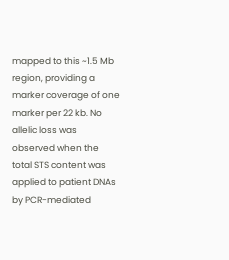mapped to this ~1.5 Mb region, providing a marker coverage of one marker per 22 kb. No allelic loss was observed when the total STS content was applied to patient DNAs by PCR-mediated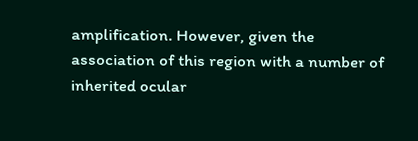amplification. However, given the association of this region with a number of inherited ocular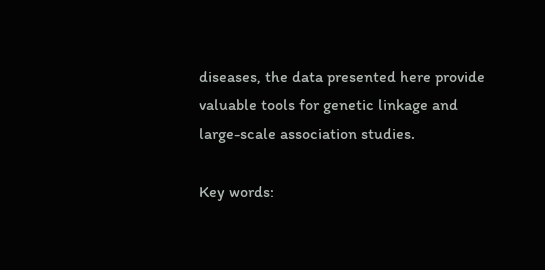diseases, the data presented here provide valuable tools for genetic linkage and large-scale association studies.

Key words: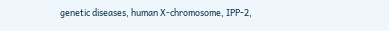genetic diseases, human X-chromosome, IPP-2,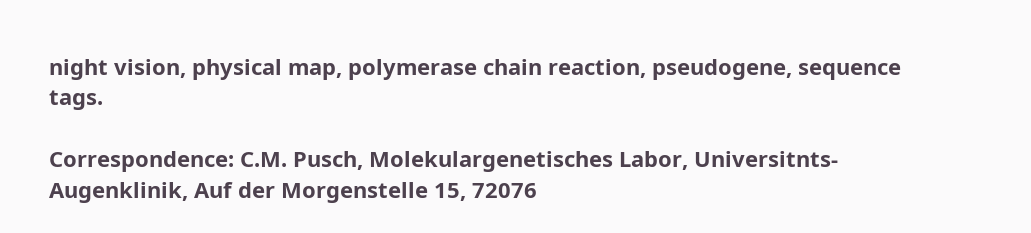night vision, physical map, polymerase chain reaction, pseudogene, sequence tags.

Correspondence: C.M. Pusch, Molekulargenetisches Labor, Universitnts-Augenklinik, Auf der Morgenstelle 15, 72076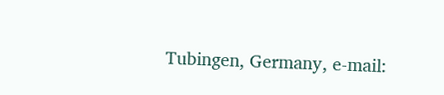Tubingen, Germany, e-mail: